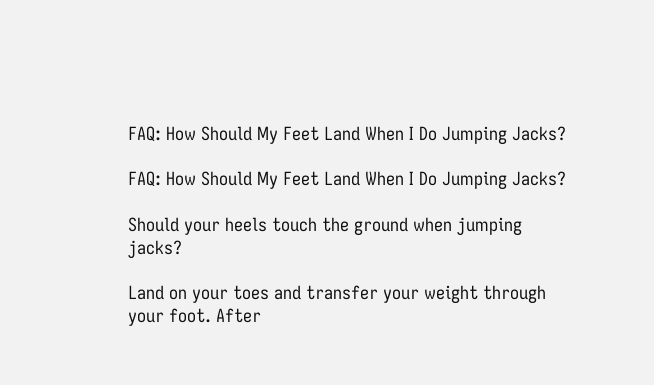FAQ: How Should My Feet Land When I Do Jumping Jacks?

FAQ: How Should My Feet Land When I Do Jumping Jacks?

Should your heels touch the ground when jumping jacks?

Land on your toes and transfer your weight through your foot. After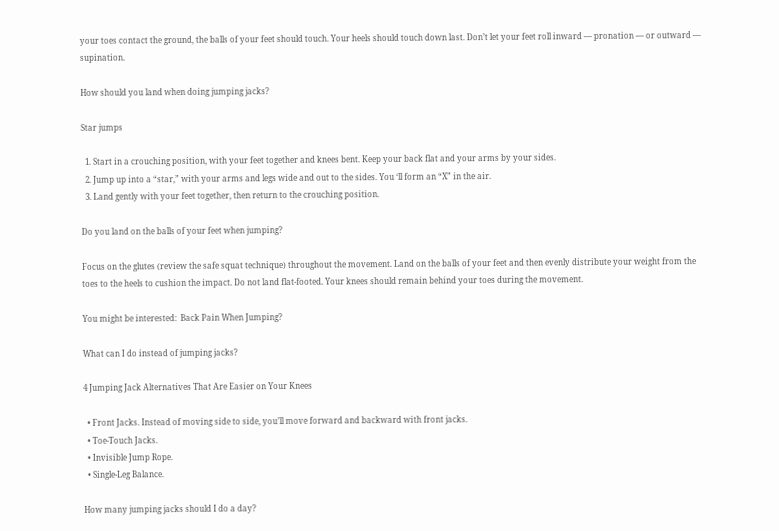your toes contact the ground, the balls of your feet should touch. Your heels should touch down last. Don’t let your feet roll inward — pronation — or outward — supination.

How should you land when doing jumping jacks?

Star jumps

  1. Start in a crouching position, with your feet together and knees bent. Keep your back flat and your arms by your sides.
  2. Jump up into a “star,” with your arms and legs wide and out to the sides. You ‘ll form an “X” in the air.
  3. Land gently with your feet together, then return to the crouching position.

Do you land on the balls of your feet when jumping?

Focus on the glutes (review the safe squat technique) throughout the movement. Land on the balls of your feet and then evenly distribute your weight from the toes to the heels to cushion the impact. Do not land flat-footed. Your knees should remain behind your toes during the movement.

You might be interested:  Back Pain When Jumping?

What can I do instead of jumping jacks?

4 Jumping Jack Alternatives That Are Easier on Your Knees

  • Front Jacks. Instead of moving side to side, you’ll move forward and backward with front jacks.
  • Toe-Touch Jacks.
  • Invisible Jump Rope.
  • Single-Leg Balance.

How many jumping jacks should I do a day?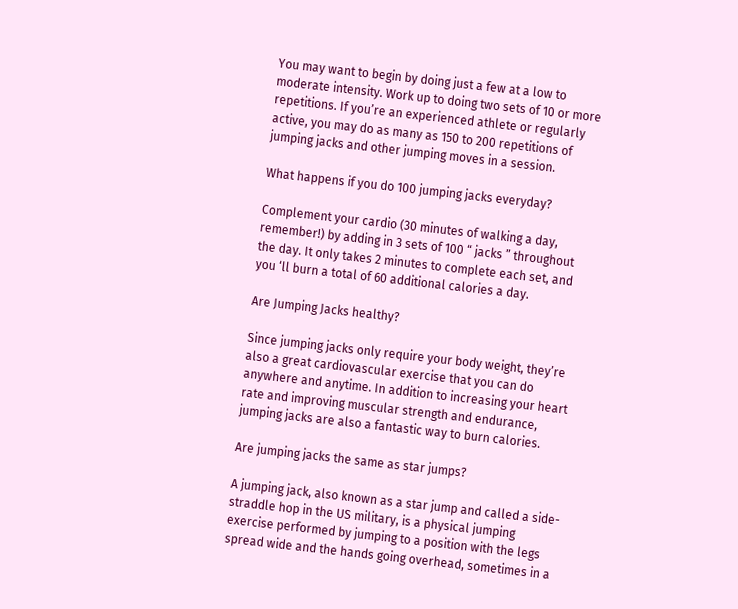You may want to begin by doing just a few at a low to moderate intensity. Work up to doing two sets of 10 or more repetitions. If you’re an experienced athlete or regularly active, you may do as many as 150 to 200 repetitions of jumping jacks and other jumping moves in a session.

What happens if you do 100 jumping jacks everyday?

Complement your cardio (30 minutes of walking a day, remember!) by adding in 3 sets of 100 “ jacks ” throughout the day. It only takes 2 minutes to complete each set, and you ‘ll burn a total of 60 additional calories a day.

Are Jumping Jacks healthy?

Since jumping jacks only require your body weight, they’re also a great cardiovascular exercise that you can do anywhere and anytime. In addition to increasing your heart rate and improving muscular strength and endurance, jumping jacks are also a fantastic way to burn calories.

Are jumping jacks the same as star jumps?

A jumping jack, also known as a star jump and called a side-straddle hop in the US military, is a physical jumping exercise performed by jumping to a position with the legs spread wide and the hands going overhead, sometimes in a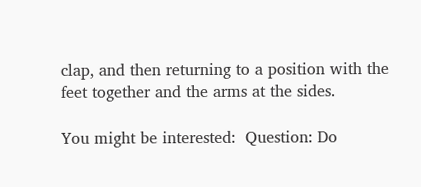clap, and then returning to a position with the feet together and the arms at the sides.

You might be interested:  Question: Do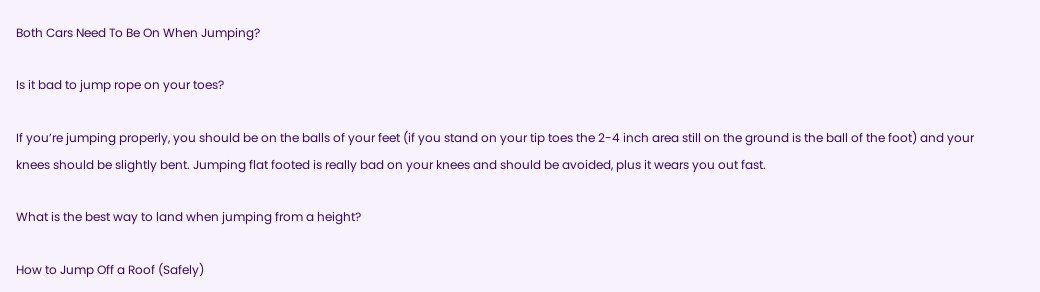Both Cars Need To Be On When Jumping?

Is it bad to jump rope on your toes?

If you’re jumping properly, you should be on the balls of your feet (if you stand on your tip toes the 2-4 inch area still on the ground is the ball of the foot) and your knees should be slightly bent. Jumping flat footed is really bad on your knees and should be avoided, plus it wears you out fast.

What is the best way to land when jumping from a height?

How to Jump Off a Roof (Safely)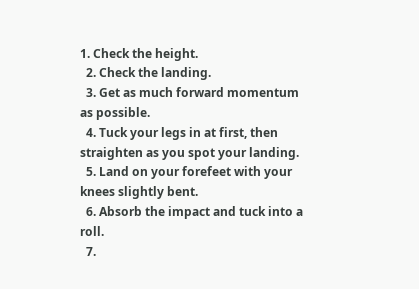1. Check the height.
  2. Check the landing.
  3. Get as much forward momentum as possible.
  4. Tuck your legs in at first, then straighten as you spot your landing.
  5. Land on your forefeet with your knees slightly bent.
  6. Absorb the impact and tuck into a roll.
  7.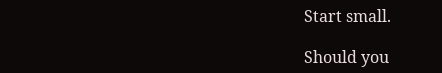Start small.

Should you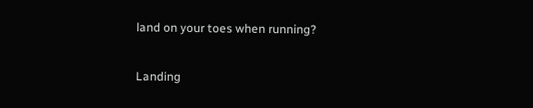land on your toes when running?

Landing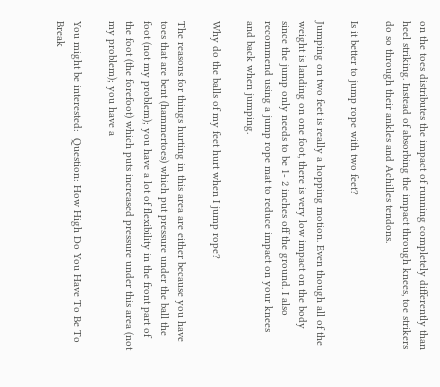on the toes distributes the impact of running completely differently than heel striking. Instead of absorbing the impact through knees, toe strikers do so through their ankles and Achilles tendons.

Is it better to jump rope with two feet?

Jumping on two feet is really a hopping motion. Even though all of the weight is landing on one foot, there is very low impact on the body since the jump only needs to be 1- 2 inches off the ground. I also recommend using a jump rope mat to reduce impact on your knees and back when jumping.

Why do the balls of my feet hurt when I jump rope?

The reasons for things hurting in this area are either because you have toes that are bent (hammertoes) which put pressure under the ball the foot (not my problem); you have a lot of flexibility in the front part of the foot (the forefoot) which puts increased pressure under this area (not my problem); you have a

You might be interested:  Question: How High Do You Have To Be To Break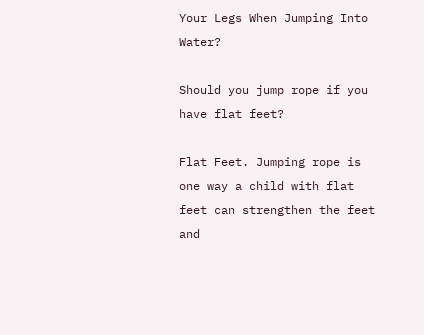Your Legs When Jumping Into Water?

Should you jump rope if you have flat feet?

Flat Feet. Jumping rope is one way a child with flat feet can strengthen the feet and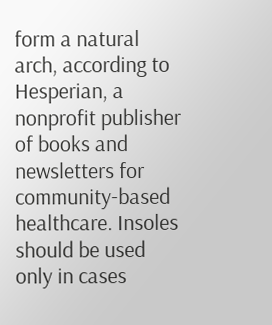form a natural arch, according to Hesperian, a nonprofit publisher of books and newsletters for community-based healthcare. Insoles should be used only in cases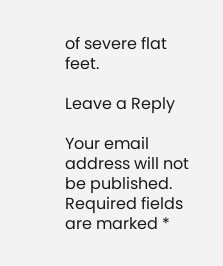of severe flat feet.

Leave a Reply

Your email address will not be published. Required fields are marked *